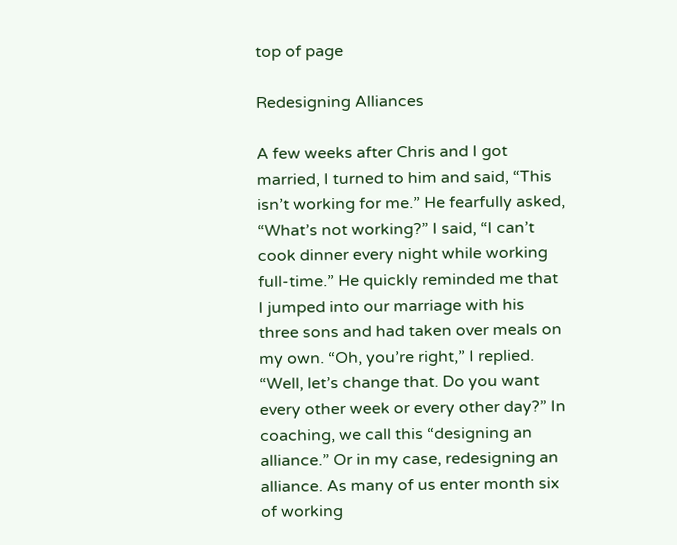top of page

Redesigning Alliances

A few weeks after Chris and I got married, I turned to him and said, “This isn’t working for me.” He fearfully asked, “What’s not working?” I said, “I can’t cook dinner every night while working full-time.” He quickly reminded me that I jumped into our marriage with his three sons and had taken over meals on my own. “Oh, you’re right,” I replied. “Well, let’s change that. Do you want every other week or every other day?” In coaching, we call this “designing an alliance.” Or in my case, redesigning an alliance. As many of us enter month six of working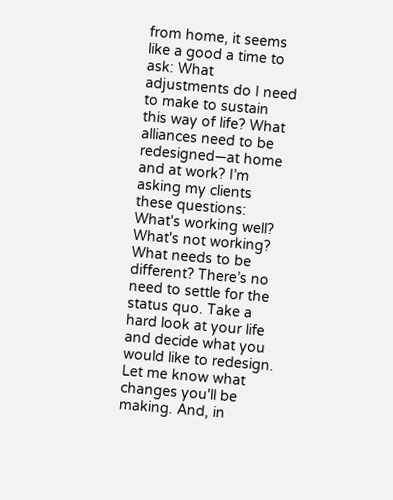from home, it seems like a good a time to ask: What adjustments do I need to make to sustain this way of life? What alliances need to be redesigned—at home and at work? I’m asking my clients these questions: What's working well? What's not working? What needs to be different? There’s no need to settle for the status quo. Take a hard look at your life and decide what you would like to redesign. Let me know what changes you'll be making. And, in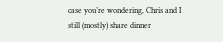case you’re wondering, Chris and I still (mostly) share dinner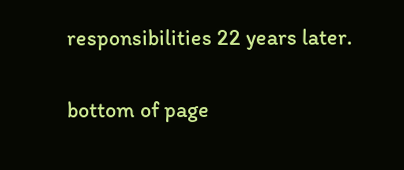responsibilities 22 years later.


bottom of page